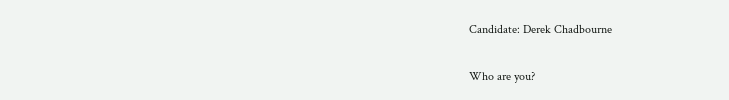Candidate: Derek Chadbourne

Who are you?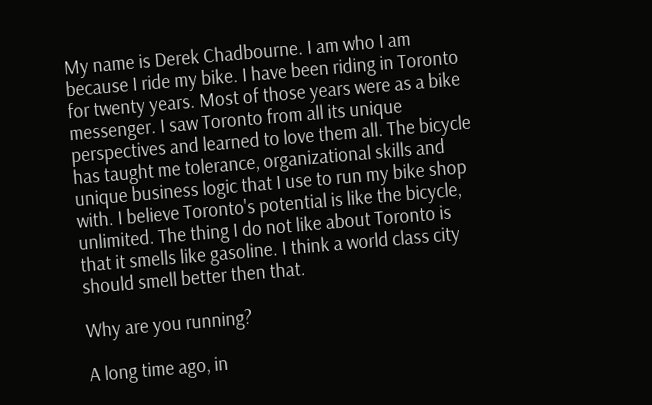My name is Derek Chadbourne. I am who I am because I ride my bike. I have been riding in Toronto for twenty years. Most of those years were as a bike messenger. I saw Toronto from all its unique perspectives and learned to love them all. The bicycle has taught me tolerance, organizational skills and unique business logic that I use to run my bike shop with. I believe Toronto's potential is like the bicycle, unlimited. The thing I do not like about Toronto is that it smells like gasoline. I think a world class city should smell better then that.

Why are you running?

A long time ago, in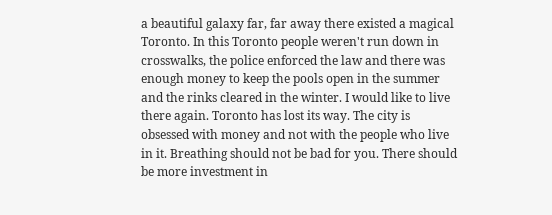a beautiful galaxy far, far away there existed a magical Toronto. In this Toronto people weren't run down in crosswalks, the police enforced the law and there was enough money to keep the pools open in the summer and the rinks cleared in the winter. I would like to live there again. Toronto has lost its way. The city is obsessed with money and not with the people who live in it. Breathing should not be bad for you. There should be more investment in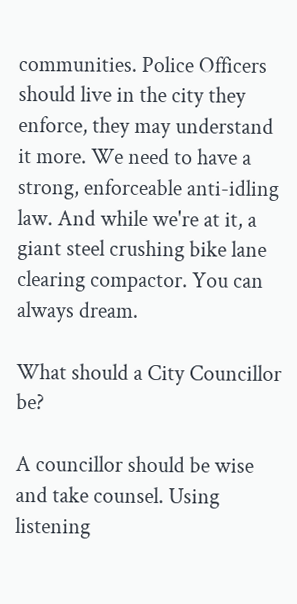communities. Police Officers should live in the city they enforce, they may understand it more. We need to have a strong, enforceable anti-idling law. And while we're at it, a giant steel crushing bike lane clearing compactor. You can always dream.

What should a City Councillor be?

A councillor should be wise and take counsel. Using listening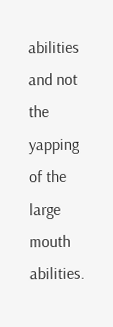abilities and not the yapping of the large mouth abilities.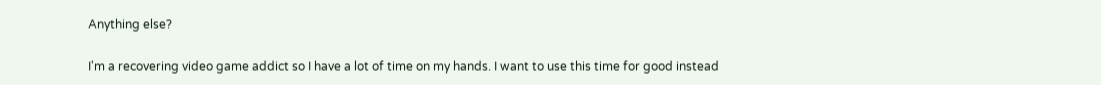Anything else?

I'm a recovering video game addict so I have a lot of time on my hands. I want to use this time for good instead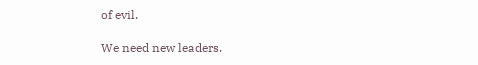of evil.

We need new leaders.